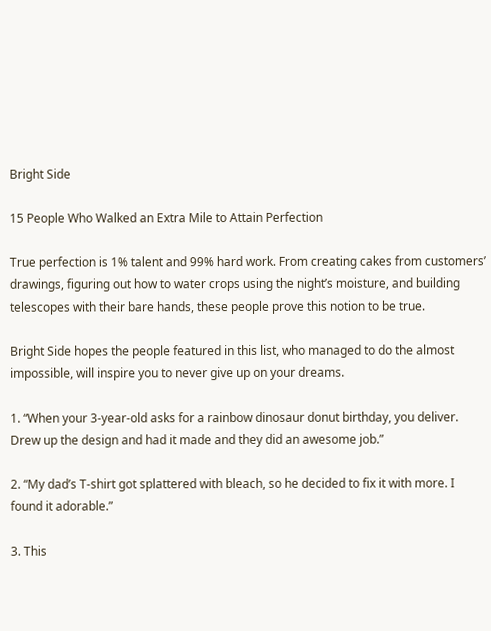Bright Side

15 People Who Walked an Extra Mile to Attain Perfection

True perfection is 1% talent and 99% hard work. From creating cakes from customers’ drawings, figuring out how to water crops using the night’s moisture, and building telescopes with their bare hands, these people prove this notion to be true.

Bright Side hopes the people featured in this list, who managed to do the almost impossible, will inspire you to never give up on your dreams.

1. “When your 3-year-old asks for a rainbow dinosaur donut birthday, you deliver. Drew up the design and had it made and they did an awesome job.”

2. “My dad’s T-shirt got splattered with bleach, so he decided to fix it with more. I found it adorable.”

3. This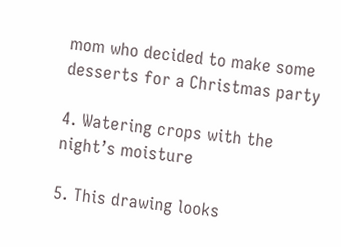mom who decided to make some desserts for a Christmas party

4. Watering crops with the night’s moisture

5. This drawing looks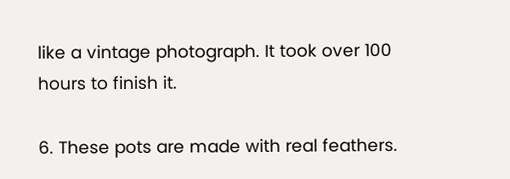like a vintage photograph. It took over 100 hours to finish it.

6. These pots are made with real feathers.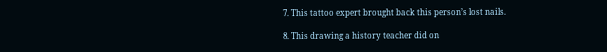7. This tattoo expert brought back this person’s lost nails.

8. This drawing a history teacher did on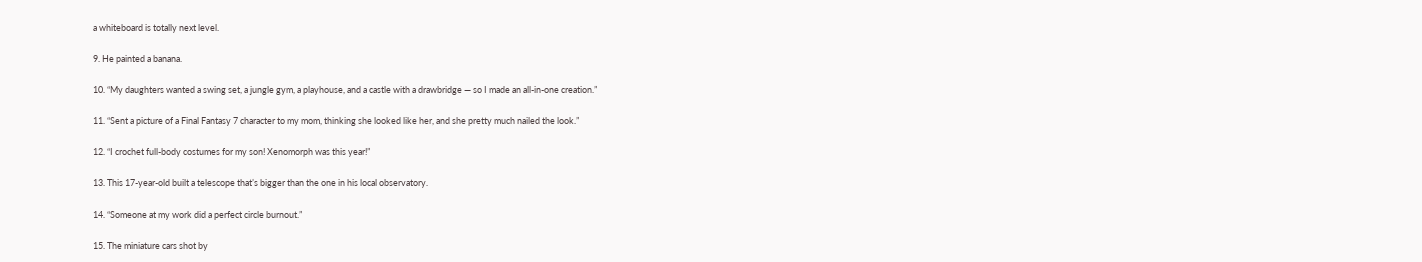a whiteboard is totally next level.

9. He painted a banana.

10. “My daughters wanted a swing set, a jungle gym, a playhouse, and a castle with a drawbridge — so I made an all-in-one creation.”

11. “Sent a picture of a Final Fantasy 7 character to my mom, thinking she looked like her, and she pretty much nailed the look.”

12. “I crochet full-body costumes for my son! Xenomorph was this year!”

13. This 17-year-old built a telescope that’s bigger than the one in his local observatory.

14. “Someone at my work did a perfect circle burnout.”

15. The miniature cars shot by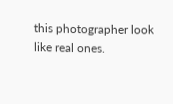this photographer look like real ones.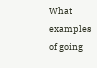What examples of going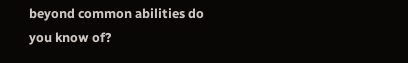beyond common abilities do you know of?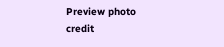Preview photo credit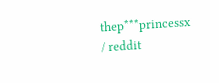thep***princessx / reddit